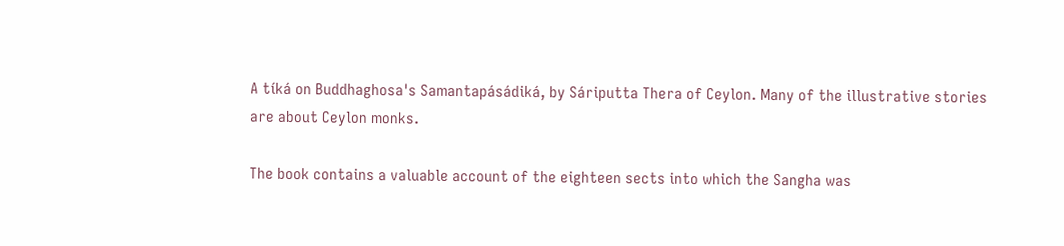A tíká on Buddhaghosa's Samantapásádiká, by Sáriputta Thera of Ceylon. Many of the illustrative stories are about Ceylon monks.

The book contains a valuable account of the eighteen sects into which the Sangha was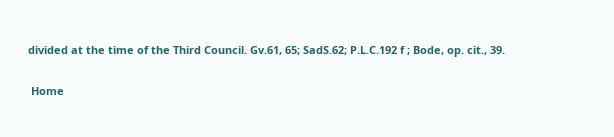divided at the time of the Third Council. Gv.61, 65; SadS.62; P.L.C.192 f ; Bode, op. cit., 39.

 Home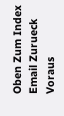Oben Zum Index Email Zurueck Voraus